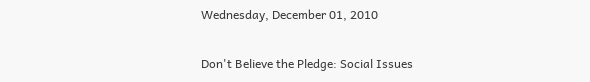Wednesday, December 01, 2010

Don't Believe the Pledge: Social Issues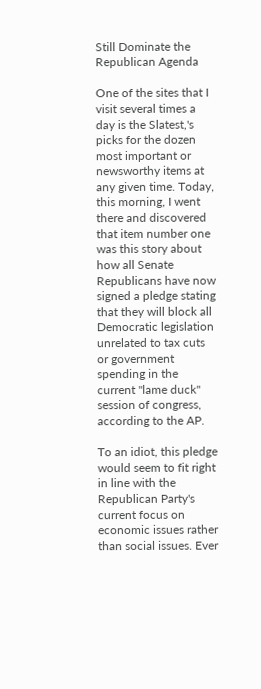Still Dominate the Republican Agenda

One of the sites that I visit several times a day is the Slatest,'s picks for the dozen most important or newsworthy items at any given time. Today, this morning, I went there and discovered that item number one was this story about how all Senate Republicans have now signed a pledge stating that they will block all Democratic legislation unrelated to tax cuts or government spending in the current "lame duck" session of congress, according to the AP.

To an idiot, this pledge would seem to fit right in line with the Republican Party's current focus on economic issues rather than social issues. Ever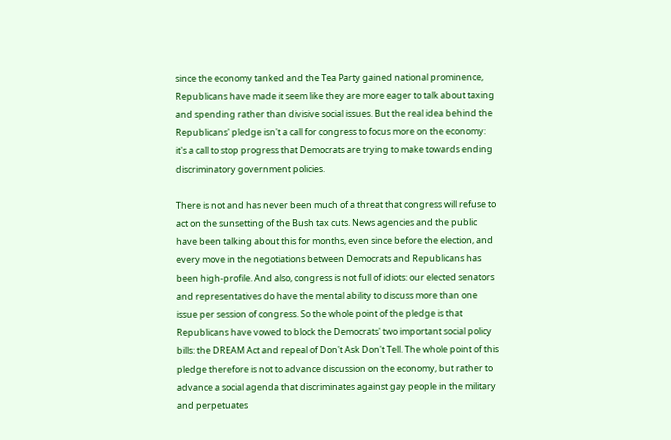since the economy tanked and the Tea Party gained national prominence, Republicans have made it seem like they are more eager to talk about taxing and spending rather than divisive social issues. But the real idea behind the Republicans' pledge isn't a call for congress to focus more on the economy: it's a call to stop progress that Democrats are trying to make towards ending discriminatory government policies.

There is not and has never been much of a threat that congress will refuse to act on the sunsetting of the Bush tax cuts. News agencies and the public have been talking about this for months, even since before the election, and every move in the negotiations between Democrats and Republicans has been high-profile. And also, congress is not full of idiots: our elected senators and representatives do have the mental ability to discuss more than one issue per session of congress. So the whole point of the pledge is that Republicans have vowed to block the Democrats' two important social policy bills: the DREAM Act and repeal of Don't Ask Don't Tell. The whole point of this pledge therefore is not to advance discussion on the economy, but rather to advance a social agenda that discriminates against gay people in the military and perpetuates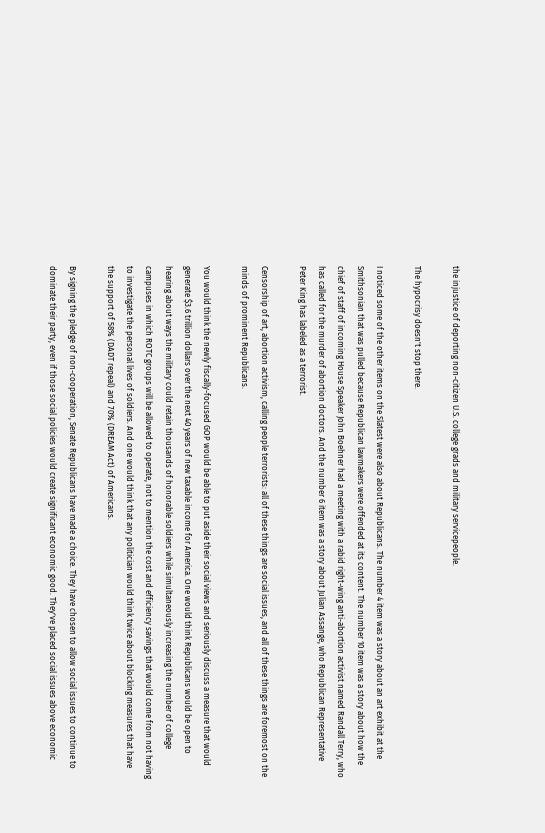the injustice of deporting non-citizen U.S. college grads and military servicepeople.

The hypocrisy doesn't stop there.

I noticed some of the other items on the Slatest were also about Republicans. The number 4 item was a story about an art exhibit at the Smithsonian that was pulled because Republican lawmakers were offended at its content. The number 10 item was a story about how the chief of staff of incoming House Speaker John Boehner had a meeting with a rabid right-wing anti-abortion activist named Randall Terry, who has called for the murder of abortion doctors. And the number 6 item was a story about Julian Assange, who Republican Representative Peter King has labeled as a terrorist.

Censorship of art, abortion activism, calling people terrorists: all of these things are social issues, and all of these things are foremost on the minds of prominent Republicans.

You would think the newly fiscally-focused GOP would be able to put aside their social views and seriously discuss a measure that would generate $3.6 trillion dollars over the next 40 years of new taxable income for America. One would think Republicans would be open to hearing about ways the military could retain thousands of honorable soldiers while simultaneously increasing the number of college campuses in which ROTC groups will be allowed to operate, not to mention the cost and efficiency savings that would come from not having to investigate the personal lives of soldiers. And one would think that any politician would think twice about blocking measures that have the support of 58% (DADT repeal) and 70% (DREAM Act) of Americans.

By signing the pledge of non-cooperation, Senate Republicans have made a choice. They have chosen to allow social issues to continue to dominate their party, even if those social policies would create significant economic good. They've placed social issues above economic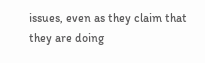issues, even as they claim that they are doing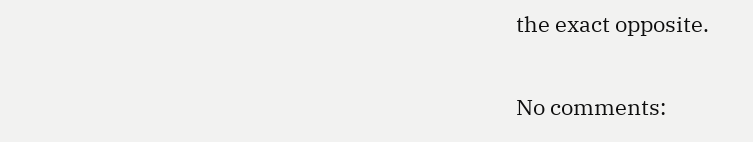the exact opposite.

No comments: